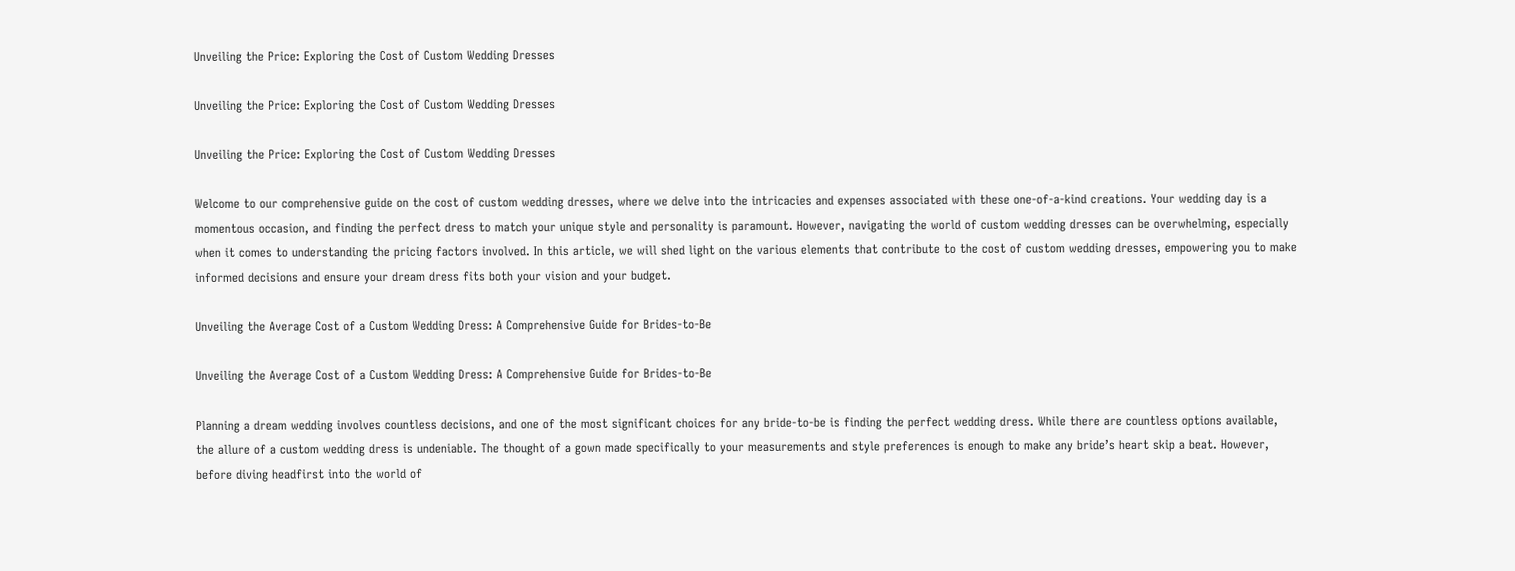Unveiling the Price: Exploring the Cost of Custom Wedding Dresses

Unveiling the Price: Exploring the Cost of Custom Wedding Dresses

Unveiling the Price: Exploring the Cost of Custom Wedding Dresses

Welcome to our comprehensive guide on the cost of custom wedding dresses, where we delve into the intricacies and expenses associated with these one-of-a-kind creations. Your wedding day is a momentous occasion, and finding the perfect dress to match your unique style and personality is paramount. However, navigating the world of custom wedding dresses can be overwhelming, especially when it comes to understanding the pricing factors involved. In this article, we will shed light on the various elements that contribute to the cost of custom wedding dresses, empowering you to make informed decisions and ensure your dream dress fits both your vision and your budget.

Unveiling the Average Cost of a Custom Wedding Dress: A Comprehensive Guide for Brides-to-Be

Unveiling the Average Cost of a Custom Wedding Dress: A Comprehensive Guide for Brides-to-Be

Planning a dream wedding involves countless decisions, and one of the most significant choices for any bride-to-be is finding the perfect wedding dress. While there are countless options available, the allure of a custom wedding dress is undeniable. The thought of a gown made specifically to your measurements and style preferences is enough to make any bride’s heart skip a beat. However, before diving headfirst into the world of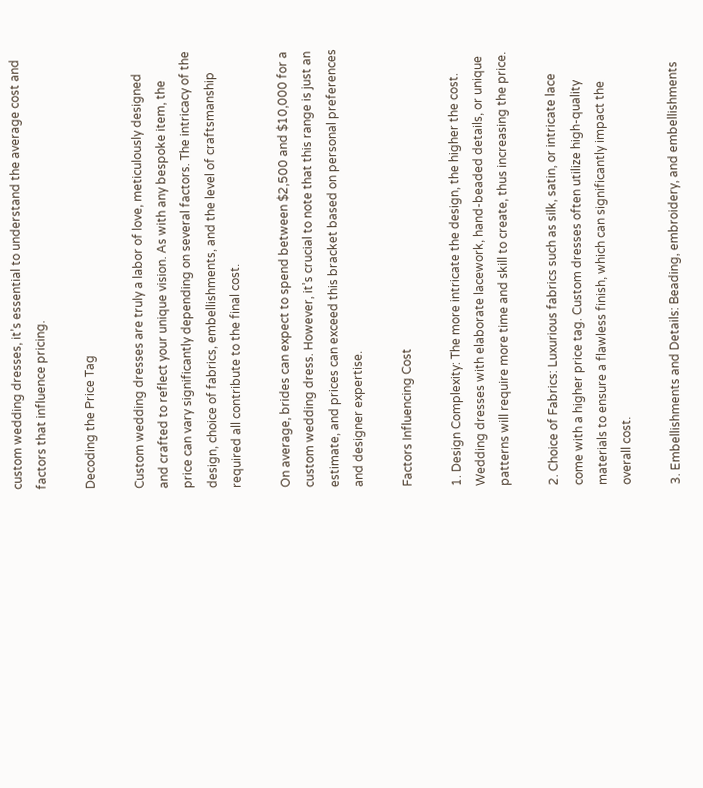custom wedding dresses, it’s essential to understand the average cost and factors that influence pricing.

Decoding the Price Tag

Custom wedding dresses are truly a labor of love, meticulously designed and crafted to reflect your unique vision. As with any bespoke item, the price can vary significantly depending on several factors. The intricacy of the design, choice of fabrics, embellishments, and the level of craftsmanship required all contribute to the final cost.

On average, brides can expect to spend between $2,500 and $10,000 for a custom wedding dress. However, it’s crucial to note that this range is just an estimate, and prices can exceed this bracket based on personal preferences and designer expertise.

Factors Influencing Cost

1. Design Complexity: The more intricate the design, the higher the cost. Wedding dresses with elaborate lacework, hand-beaded details, or unique patterns will require more time and skill to create, thus increasing the price.

2. Choice of Fabrics: Luxurious fabrics such as silk, satin, or intricate lace come with a higher price tag. Custom dresses often utilize high-quality materials to ensure a flawless finish, which can significantly impact the overall cost.

3. Embellishments and Details: Beading, embroidery, and embellishments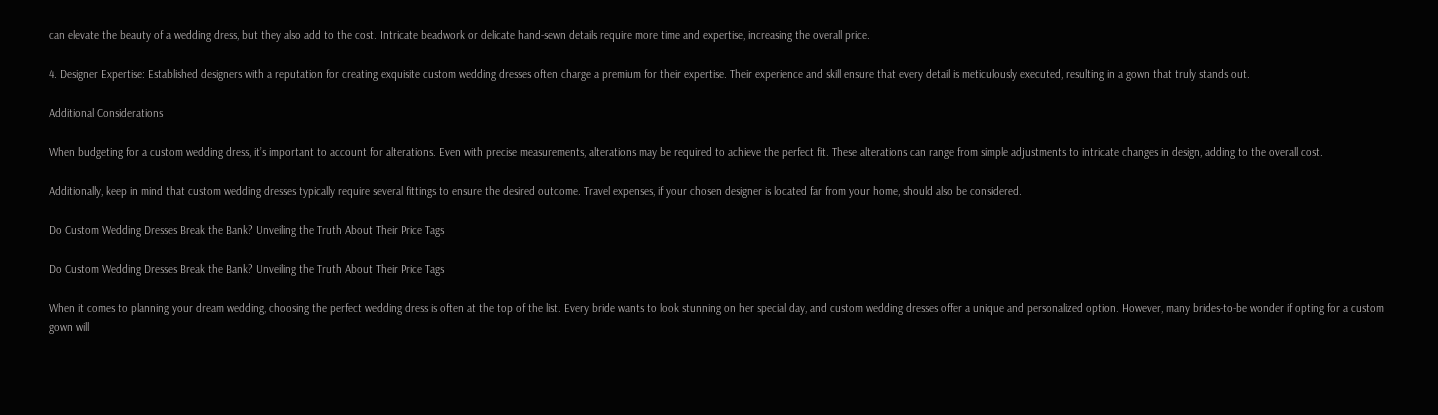can elevate the beauty of a wedding dress, but they also add to the cost. Intricate beadwork or delicate hand-sewn details require more time and expertise, increasing the overall price.

4. Designer Expertise: Established designers with a reputation for creating exquisite custom wedding dresses often charge a premium for their expertise. Their experience and skill ensure that every detail is meticulously executed, resulting in a gown that truly stands out.

Additional Considerations

When budgeting for a custom wedding dress, it’s important to account for alterations. Even with precise measurements, alterations may be required to achieve the perfect fit. These alterations can range from simple adjustments to intricate changes in design, adding to the overall cost.

Additionally, keep in mind that custom wedding dresses typically require several fittings to ensure the desired outcome. Travel expenses, if your chosen designer is located far from your home, should also be considered.

Do Custom Wedding Dresses Break the Bank? Unveiling the Truth About Their Price Tags

Do Custom Wedding Dresses Break the Bank? Unveiling the Truth About Their Price Tags

When it comes to planning your dream wedding, choosing the perfect wedding dress is often at the top of the list. Every bride wants to look stunning on her special day, and custom wedding dresses offer a unique and personalized option. However, many brides-to-be wonder if opting for a custom gown will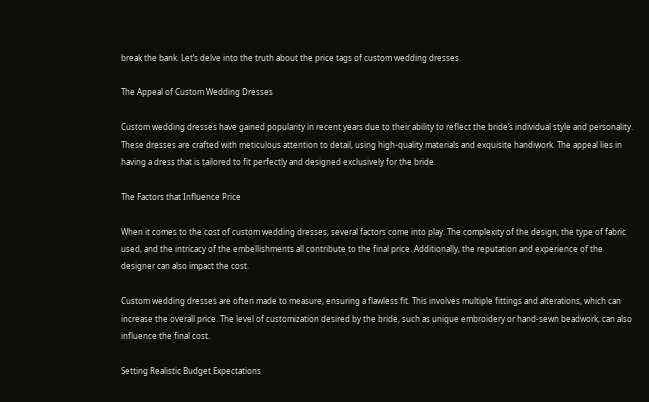break the bank. Let’s delve into the truth about the price tags of custom wedding dresses.

The Appeal of Custom Wedding Dresses

Custom wedding dresses have gained popularity in recent years due to their ability to reflect the bride’s individual style and personality. These dresses are crafted with meticulous attention to detail, using high-quality materials and exquisite handiwork. The appeal lies in having a dress that is tailored to fit perfectly and designed exclusively for the bride.

The Factors that Influence Price

When it comes to the cost of custom wedding dresses, several factors come into play. The complexity of the design, the type of fabric used, and the intricacy of the embellishments all contribute to the final price. Additionally, the reputation and experience of the designer can also impact the cost.

Custom wedding dresses are often made to measure, ensuring a flawless fit. This involves multiple fittings and alterations, which can increase the overall price. The level of customization desired by the bride, such as unique embroidery or hand-sewn beadwork, can also influence the final cost.

Setting Realistic Budget Expectations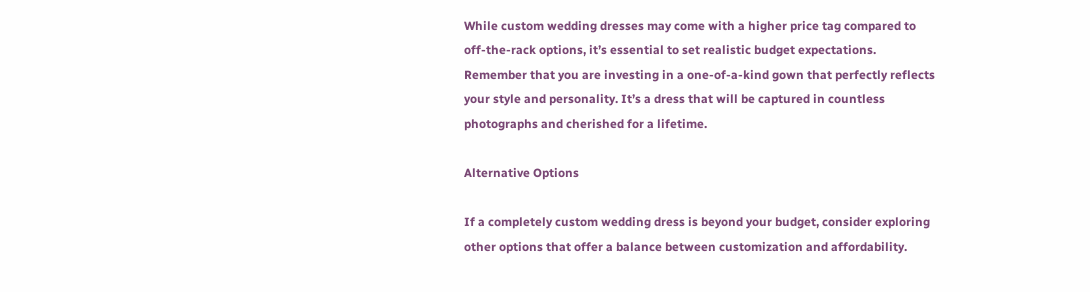While custom wedding dresses may come with a higher price tag compared to off-the-rack options, it’s essential to set realistic budget expectations. Remember that you are investing in a one-of-a-kind gown that perfectly reflects your style and personality. It’s a dress that will be captured in countless photographs and cherished for a lifetime.

Alternative Options

If a completely custom wedding dress is beyond your budget, consider exploring other options that offer a balance between customization and affordability.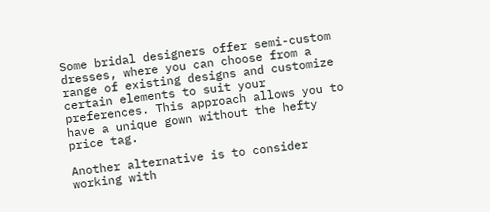Some bridal designers offer semi-custom dresses, where you can choose from a range of existing designs and customize certain elements to suit your preferences. This approach allows you to have a unique gown without the hefty price tag.

Another alternative is to consider working with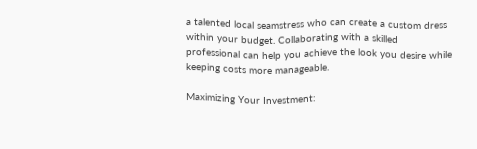a talented local seamstress who can create a custom dress within your budget. Collaborating with a skilled professional can help you achieve the look you desire while keeping costs more manageable.

Maximizing Your Investment: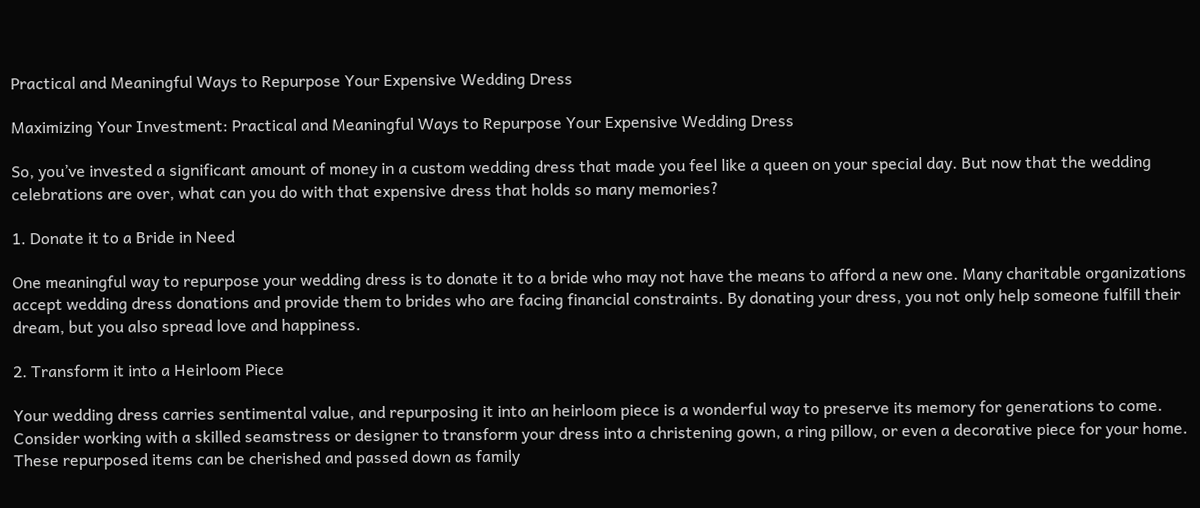Practical and Meaningful Ways to Repurpose Your Expensive Wedding Dress

Maximizing Your Investment: Practical and Meaningful Ways to Repurpose Your Expensive Wedding Dress

So, you’ve invested a significant amount of money in a custom wedding dress that made you feel like a queen on your special day. But now that the wedding celebrations are over, what can you do with that expensive dress that holds so many memories?

1. Donate it to a Bride in Need

One meaningful way to repurpose your wedding dress is to donate it to a bride who may not have the means to afford a new one. Many charitable organizations accept wedding dress donations and provide them to brides who are facing financial constraints. By donating your dress, you not only help someone fulfill their dream, but you also spread love and happiness.

2. Transform it into a Heirloom Piece

Your wedding dress carries sentimental value, and repurposing it into an heirloom piece is a wonderful way to preserve its memory for generations to come. Consider working with a skilled seamstress or designer to transform your dress into a christening gown, a ring pillow, or even a decorative piece for your home. These repurposed items can be cherished and passed down as family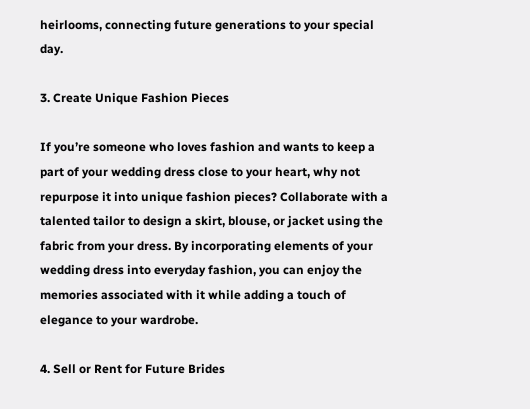heirlooms, connecting future generations to your special day.

3. Create Unique Fashion Pieces

If you’re someone who loves fashion and wants to keep a part of your wedding dress close to your heart, why not repurpose it into unique fashion pieces? Collaborate with a talented tailor to design a skirt, blouse, or jacket using the fabric from your dress. By incorporating elements of your wedding dress into everyday fashion, you can enjoy the memories associated with it while adding a touch of elegance to your wardrobe.

4. Sell or Rent for Future Brides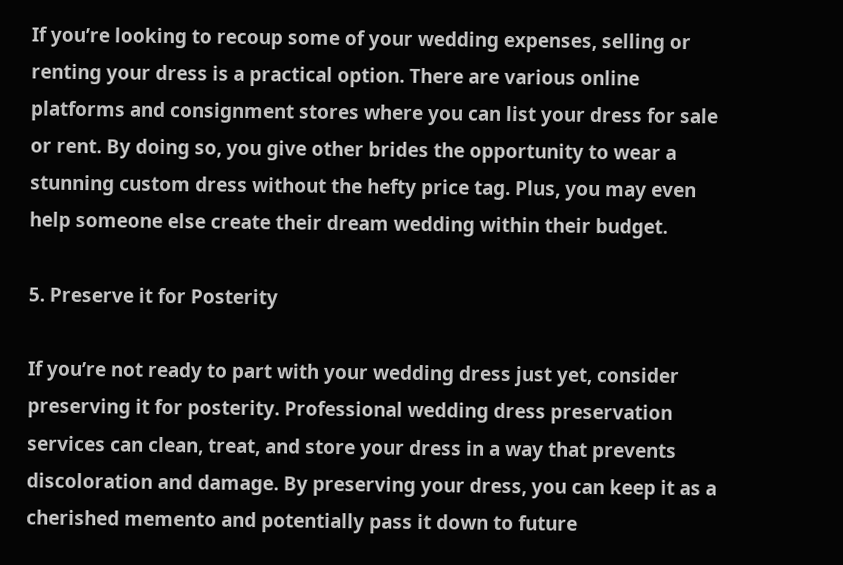If you’re looking to recoup some of your wedding expenses, selling or renting your dress is a practical option. There are various online platforms and consignment stores where you can list your dress for sale or rent. By doing so, you give other brides the opportunity to wear a stunning custom dress without the hefty price tag. Plus, you may even help someone else create their dream wedding within their budget.

5. Preserve it for Posterity

If you’re not ready to part with your wedding dress just yet, consider preserving it for posterity. Professional wedding dress preservation services can clean, treat, and store your dress in a way that prevents discoloration and damage. By preserving your dress, you can keep it as a cherished memento and potentially pass it down to future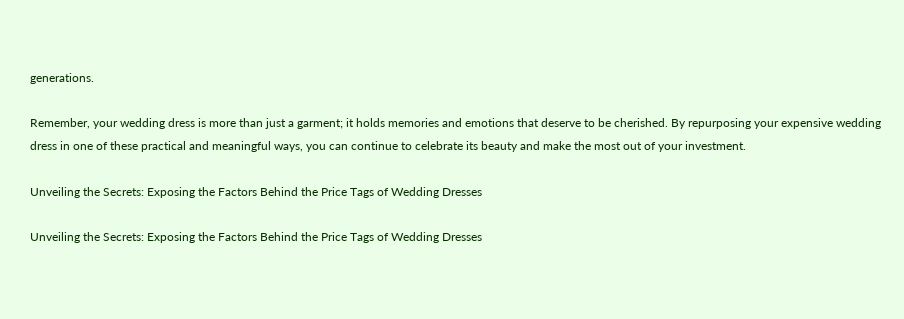generations.

Remember, your wedding dress is more than just a garment; it holds memories and emotions that deserve to be cherished. By repurposing your expensive wedding dress in one of these practical and meaningful ways, you can continue to celebrate its beauty and make the most out of your investment.

Unveiling the Secrets: Exposing the Factors Behind the Price Tags of Wedding Dresses

Unveiling the Secrets: Exposing the Factors Behind the Price Tags of Wedding Dresses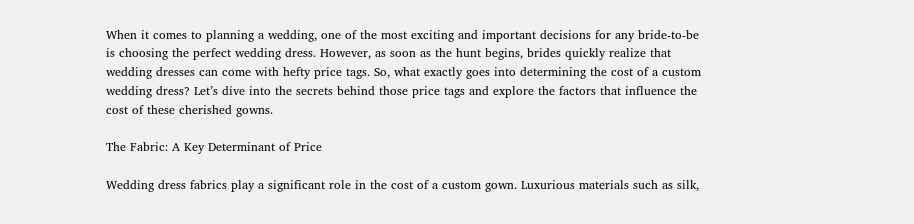When it comes to planning a wedding, one of the most exciting and important decisions for any bride-to-be is choosing the perfect wedding dress. However, as soon as the hunt begins, brides quickly realize that wedding dresses can come with hefty price tags. So, what exactly goes into determining the cost of a custom wedding dress? Let’s dive into the secrets behind those price tags and explore the factors that influence the cost of these cherished gowns.

The Fabric: A Key Determinant of Price

Wedding dress fabrics play a significant role in the cost of a custom gown. Luxurious materials such as silk,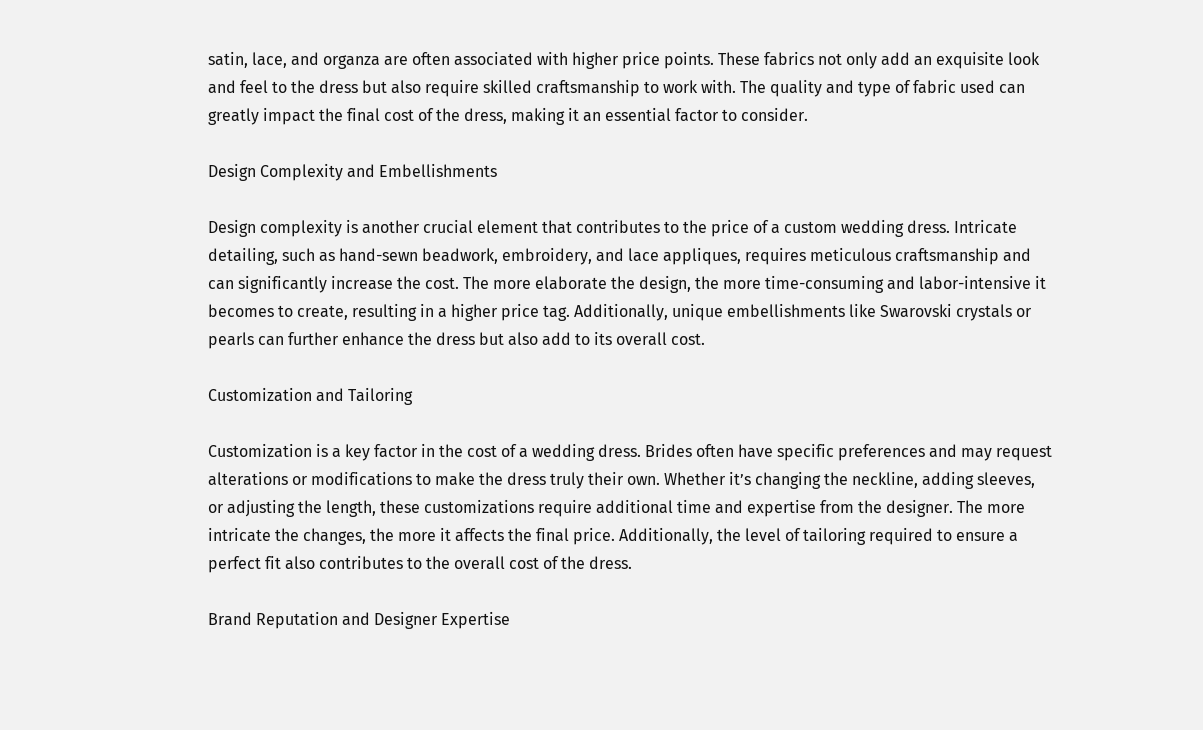satin, lace, and organza are often associated with higher price points. These fabrics not only add an exquisite look and feel to the dress but also require skilled craftsmanship to work with. The quality and type of fabric used can greatly impact the final cost of the dress, making it an essential factor to consider.

Design Complexity and Embellishments

Design complexity is another crucial element that contributes to the price of a custom wedding dress. Intricate detailing, such as hand-sewn beadwork, embroidery, and lace appliques, requires meticulous craftsmanship and can significantly increase the cost. The more elaborate the design, the more time-consuming and labor-intensive it becomes to create, resulting in a higher price tag. Additionally, unique embellishments like Swarovski crystals or pearls can further enhance the dress but also add to its overall cost.

Customization and Tailoring

Customization is a key factor in the cost of a wedding dress. Brides often have specific preferences and may request alterations or modifications to make the dress truly their own. Whether it’s changing the neckline, adding sleeves, or adjusting the length, these customizations require additional time and expertise from the designer. The more intricate the changes, the more it affects the final price. Additionally, the level of tailoring required to ensure a perfect fit also contributes to the overall cost of the dress.

Brand Reputation and Designer Expertise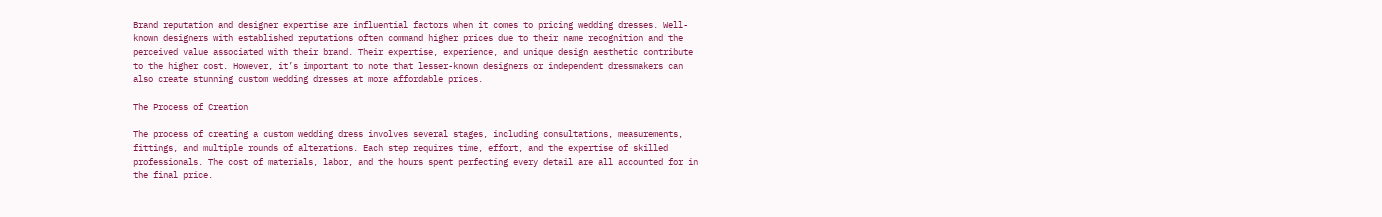Brand reputation and designer expertise are influential factors when it comes to pricing wedding dresses. Well-known designers with established reputations often command higher prices due to their name recognition and the perceived value associated with their brand. Their expertise, experience, and unique design aesthetic contribute to the higher cost. However, it’s important to note that lesser-known designers or independent dressmakers can also create stunning custom wedding dresses at more affordable prices.

The Process of Creation

The process of creating a custom wedding dress involves several stages, including consultations, measurements, fittings, and multiple rounds of alterations. Each step requires time, effort, and the expertise of skilled professionals. The cost of materials, labor, and the hours spent perfecting every detail are all accounted for in the final price.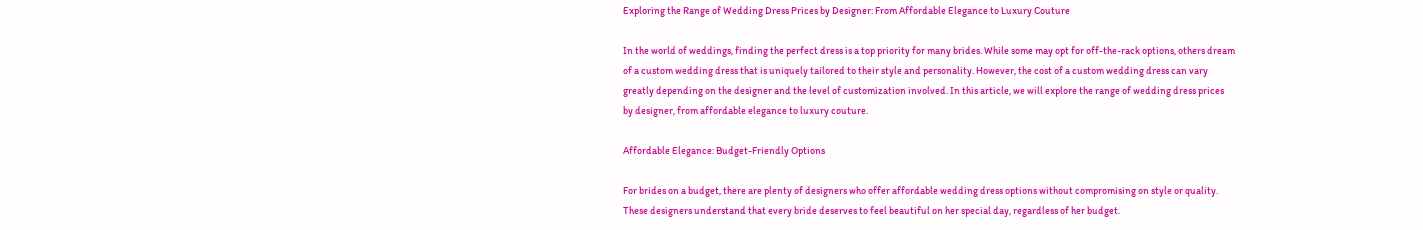Exploring the Range of Wedding Dress Prices by Designer: From Affordable Elegance to Luxury Couture

In the world of weddings, finding the perfect dress is a top priority for many brides. While some may opt for off-the-rack options, others dream of a custom wedding dress that is uniquely tailored to their style and personality. However, the cost of a custom wedding dress can vary greatly depending on the designer and the level of customization involved. In this article, we will explore the range of wedding dress prices by designer, from affordable elegance to luxury couture.

Affordable Elegance: Budget-Friendly Options

For brides on a budget, there are plenty of designers who offer affordable wedding dress options without compromising on style or quality. These designers understand that every bride deserves to feel beautiful on her special day, regardless of her budget.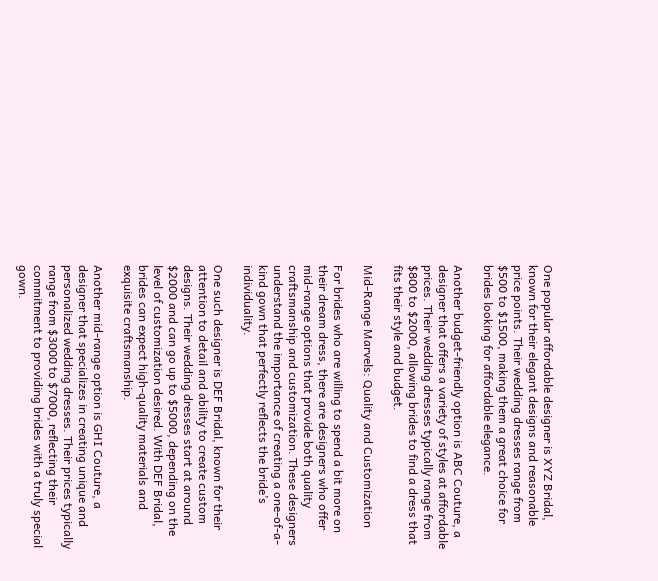One popular affordable designer is XYZ Bridal, known for their elegant designs and reasonable price points. Their wedding dresses range from $500 to $1500, making them a great choice for brides looking for affordable elegance.

Another budget-friendly option is ABC Couture, a designer that offers a variety of styles at affordable prices. Their wedding dresses typically range from $800 to $2000, allowing brides to find a dress that fits their style and budget.

Mid-Range Marvels: Quality and Customization

For brides who are willing to spend a bit more on their dream dress, there are designers who offer mid-range options that provide both quality craftsmanship and customization. These designers understand the importance of creating a one-of-a-kind gown that perfectly reflects the bride’s individuality.

One such designer is DEF Bridal, known for their attention to detail and ability to create custom designs. Their wedding dresses start at around $2000 and can go up to $5000, depending on the level of customization desired. With DEF Bridal, brides can expect high-quality materials and exquisite craftsmanship.

Another mid-range option is GHI Couture, a designer that specializes in creating unique and personalized wedding dresses. Their prices typically range from $3000 to $7000, reflecting their commitment to providing brides with a truly special gown.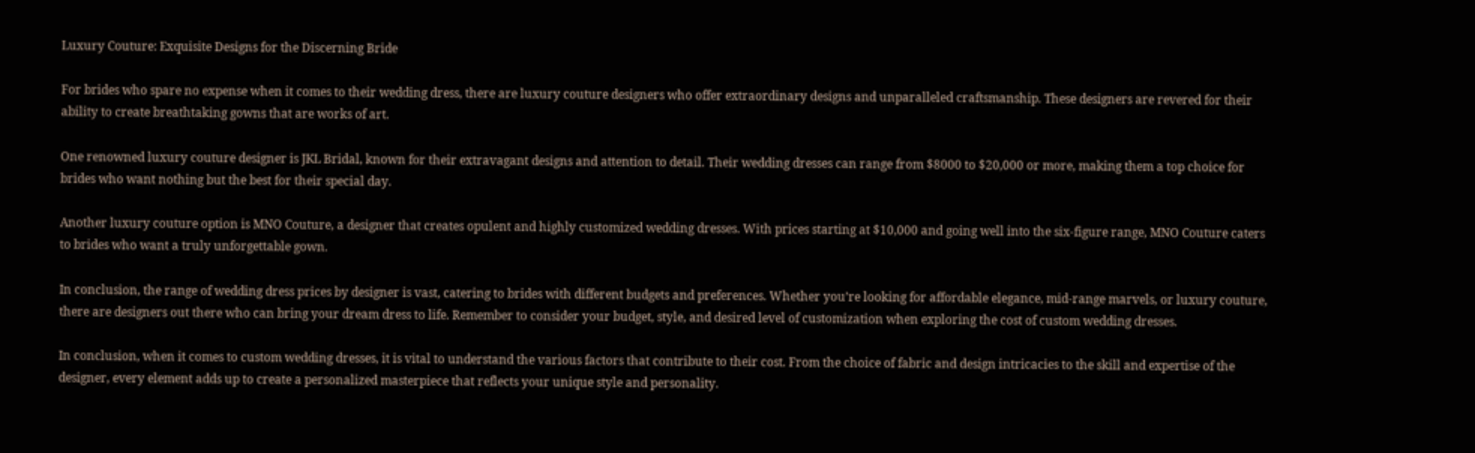Luxury Couture: Exquisite Designs for the Discerning Bride

For brides who spare no expense when it comes to their wedding dress, there are luxury couture designers who offer extraordinary designs and unparalleled craftsmanship. These designers are revered for their ability to create breathtaking gowns that are works of art.

One renowned luxury couture designer is JKL Bridal, known for their extravagant designs and attention to detail. Their wedding dresses can range from $8000 to $20,000 or more, making them a top choice for brides who want nothing but the best for their special day.

Another luxury couture option is MNO Couture, a designer that creates opulent and highly customized wedding dresses. With prices starting at $10,000 and going well into the six-figure range, MNO Couture caters to brides who want a truly unforgettable gown.

In conclusion, the range of wedding dress prices by designer is vast, catering to brides with different budgets and preferences. Whether you’re looking for affordable elegance, mid-range marvels, or luxury couture, there are designers out there who can bring your dream dress to life. Remember to consider your budget, style, and desired level of customization when exploring the cost of custom wedding dresses.

In conclusion, when it comes to custom wedding dresses, it is vital to understand the various factors that contribute to their cost. From the choice of fabric and design intricacies to the skill and expertise of the designer, every element adds up to create a personalized masterpiece that reflects your unique style and personality.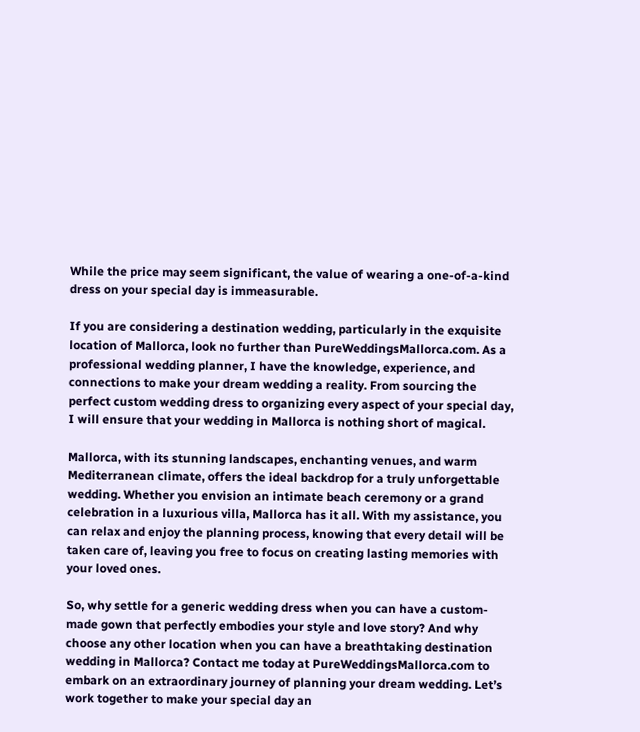While the price may seem significant, the value of wearing a one-of-a-kind dress on your special day is immeasurable.

If you are considering a destination wedding, particularly in the exquisite location of Mallorca, look no further than PureWeddingsMallorca.com. As a professional wedding planner, I have the knowledge, experience, and connections to make your dream wedding a reality. From sourcing the perfect custom wedding dress to organizing every aspect of your special day, I will ensure that your wedding in Mallorca is nothing short of magical.

Mallorca, with its stunning landscapes, enchanting venues, and warm Mediterranean climate, offers the ideal backdrop for a truly unforgettable wedding. Whether you envision an intimate beach ceremony or a grand celebration in a luxurious villa, Mallorca has it all. With my assistance, you can relax and enjoy the planning process, knowing that every detail will be taken care of, leaving you free to focus on creating lasting memories with your loved ones.

So, why settle for a generic wedding dress when you can have a custom-made gown that perfectly embodies your style and love story? And why choose any other location when you can have a breathtaking destination wedding in Mallorca? Contact me today at PureWeddingsMallorca.com to embark on an extraordinary journey of planning your dream wedding. Let’s work together to make your special day an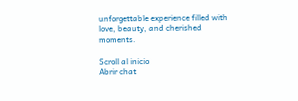unforgettable experience filled with love, beauty, and cherished moments.

Scroll al inicio
Abrir chat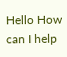Hello How can I help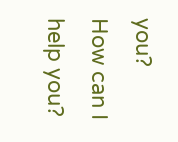you?
How can I help you?